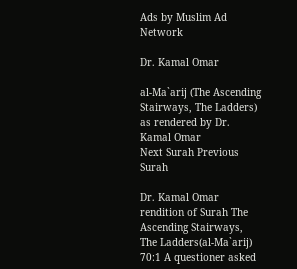Ads by Muslim Ad Network

Dr. Kamal Omar

al-Ma`arij (The Ascending Stairways, The Ladders)
as rendered by Dr. Kamal Omar
Next Surah Previous Surah

Dr. Kamal Omar rendition of Surah The Ascending Stairways, The Ladders(al-Ma`arij)
70:1 A questioner asked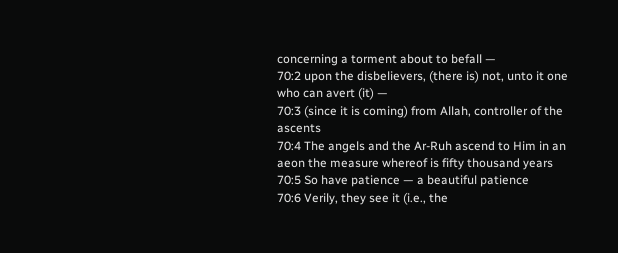concerning a torment about to befall —
70:2 upon the disbelievers, (there is) not, unto it one who can avert (it) —
70:3 (since it is coming) from Allah, controller of the ascents
70:4 The angels and the Ar-Ruh ascend to Him in an aeon the measure whereof is fifty thousand years
70:5 So have patience — a beautiful patience
70:6 Verily, they see it (i.e., the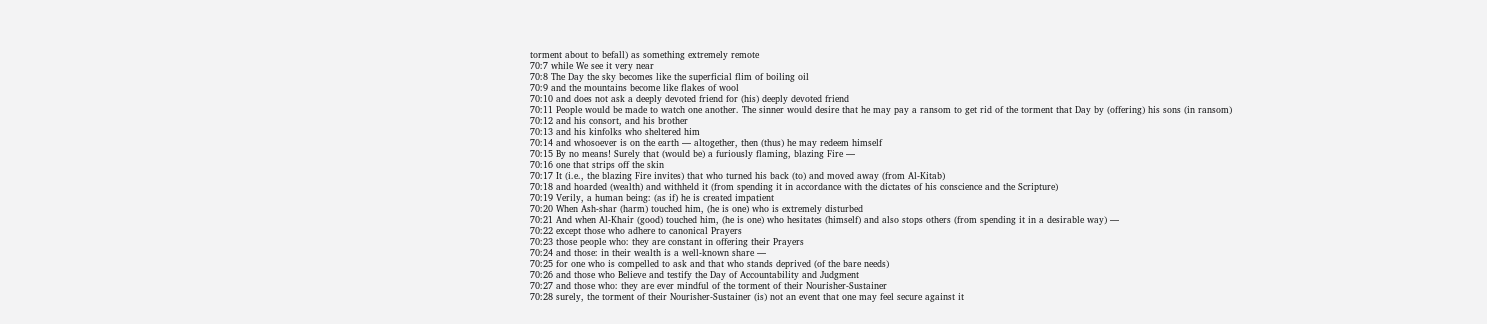torment about to befall) as something extremely remote
70:7 while We see it very near
70:8 The Day the sky becomes like the superficial flim of boiling oil
70:9 and the mountains become like flakes of wool
70:10 and does not ask a deeply devoted friend for (his) deeply devoted friend
70:11 People would be made to watch one another. The sinner would desire that he may pay a ransom to get rid of the torment that Day by (offering) his sons (in ransom)
70:12 and his consort, and his brother
70:13 and his kinfolks who sheltered him
70:14 and whosoever is on the earth — altogether, then (thus) he may redeem himself
70:15 By no means! Surely that (would be) a furiously flaming, blazing Fire —
70:16 one that strips off the skin
70:17 It (i.e., the blazing Fire invites) that who turned his back (to) and moved away (from Al-Kitab)
70:18 and hoarded (wealth) and withheld it (from spending it in accordance with the dictates of his conscience and the Scripture)
70:19 Verily, a human being: (as if) he is created impatient
70:20 When Ash-shar (harm) touched him, (he is one) who is extremely disturbed
70:21 And when Al-Khair (good) touched him, (he is one) who hesitates (himself) and also stops others (from spending it in a desirable way) —
70:22 except those who adhere to canonical Prayers
70:23 those people who: they are constant in offering their Prayers
70:24 and those: in their wealth is a well-known share —
70:25 for one who is compelled to ask and that who stands deprived (of the bare needs)
70:26 and those who Believe and testify the Day of Accountability and Judgment
70:27 and those who: they are ever mindful of the torment of their Nourisher-Sustainer
70:28 surely, the torment of their Nourisher-Sustainer (is) not an event that one may feel secure against it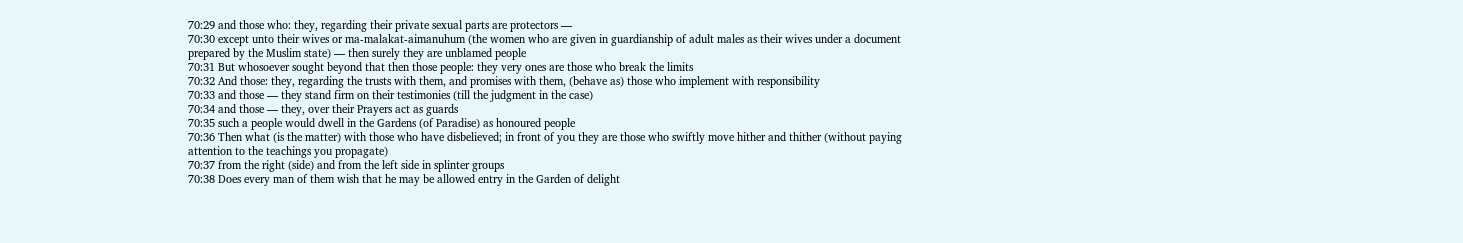70:29 and those who: they, regarding their private sexual parts are protectors —
70:30 except unto their wives or ma-malakat-aimanuhum (the women who are given in guardianship of adult males as their wives under a document prepared by the Muslim state) — then surely they are unblamed people
70:31 But whosoever sought beyond that then those people: they very ones are those who break the limits
70:32 And those: they, regarding the trusts with them, and promises with them, (behave as) those who implement with responsibility
70:33 and those — they stand firm on their testimonies (till the judgment in the case)
70:34 and those — they, over their Prayers act as guards
70:35 such a people would dwell in the Gardens (of Paradise) as honoured people
70:36 Then what (is the matter) with those who have disbelieved; in front of you they are those who swiftly move hither and thither (without paying attention to the teachings you propagate)
70:37 from the right (side) and from the left side in splinter groups
70:38 Does every man of them wish that he may be allowed entry in the Garden of delight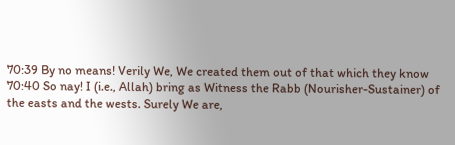70:39 By no means! Verily We, We created them out of that which they know
70:40 So nay! I (i.e., Allah) bring as Witness the Rabb (Nourisher-Sustainer) of the easts and the wests. Surely We are,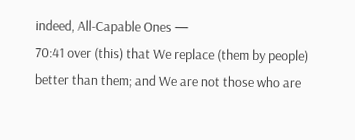indeed, All-Capable Ones —
70:41 over (this) that We replace (them by people) better than them; and We are not those who are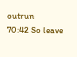outrun
70:42 So leave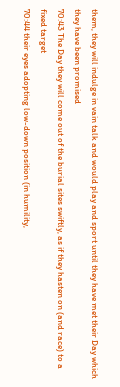them, they will indulge in vain talk and would play and sport until they have met their Day which they have been promised
70:43 The Day they will come out of the burial sites swiftly, as if they hasten on (and race) to a fixed target
70:44 their eyes adopting low-down position (in humility,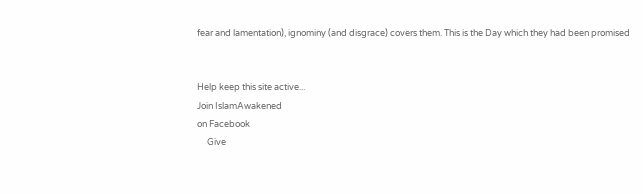fear and lamentation), ignominy (and disgrace) covers them. This is the Day which they had been promised


Help keep this site active...
Join IslamAwakened
on Facebook
     Give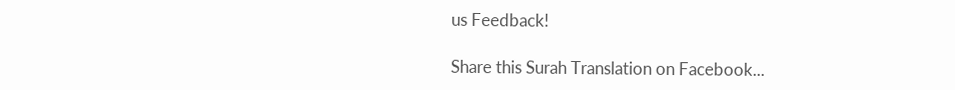us Feedback!

Share this Surah Translation on Facebook...